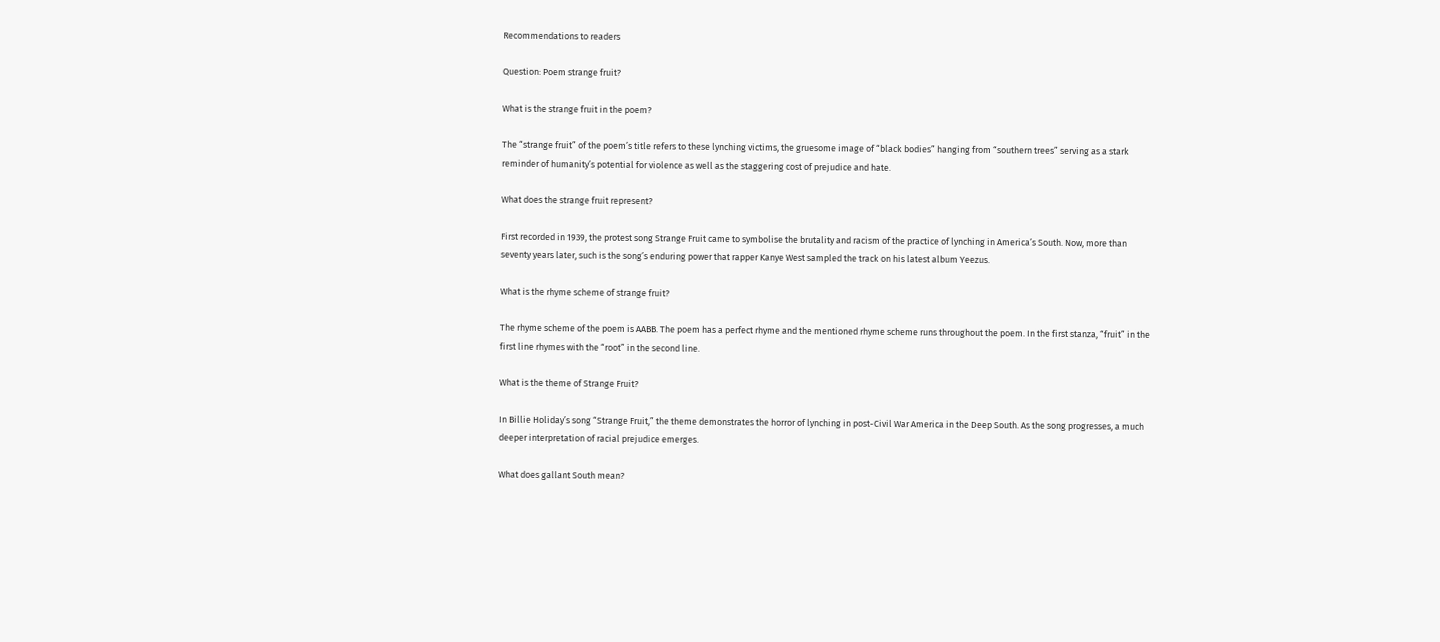Recommendations to readers

Question: Poem strange fruit?

What is the strange fruit in the poem?

The “strange fruit” of the poem’s title refers to these lynching victims, the gruesome image of “black bodies” hanging from “southern trees” serving as a stark reminder of humanity’s potential for violence as well as the staggering cost of prejudice and hate.

What does the strange fruit represent?

First recorded in 1939, the protest song Strange Fruit came to symbolise the brutality and racism of the practice of lynching in America’s South. Now, more than seventy years later, such is the song’s enduring power that rapper Kanye West sampled the track on his latest album Yeezus.

What is the rhyme scheme of strange fruit?

The rhyme scheme of the poem is AABB. The poem has a perfect rhyme and the mentioned rhyme scheme runs throughout the poem. In the first stanza, “fruit” in the first line rhymes with the “root” in the second line.

What is the theme of Strange Fruit?

In Billie Holiday’s song “Strange Fruit,” the theme demonstrates the horror of lynching in post-Civil War America in the Deep South. As the song progresses, a much deeper interpretation of racial prejudice emerges.

What does gallant South mean?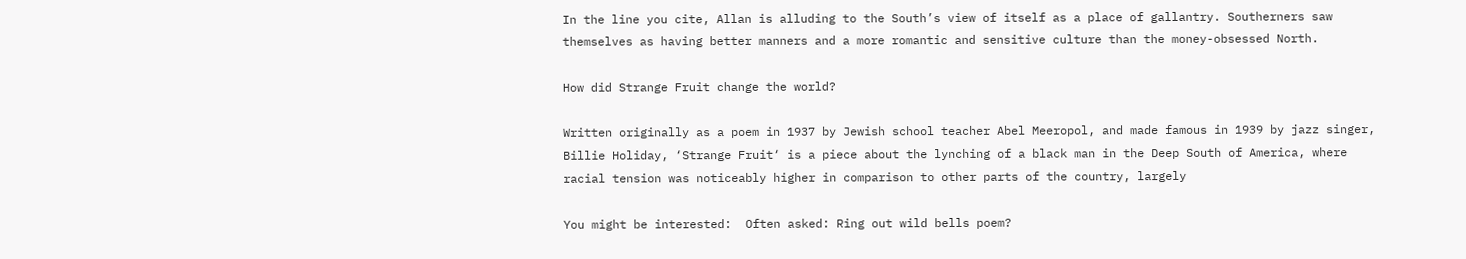In the line you cite, Allan is alluding to the South’s view of itself as a place of gallantry. Southerners saw themselves as having better manners and a more romantic and sensitive culture than the money-obsessed North.

How did Strange Fruit change the world?

Written originally as a poem in 1937 by Jewish school teacher Abel Meeropol, and made famous in 1939 by jazz singer, Billie Holiday, ‘Strange Fruit‘ is a piece about the lynching of a black man in the Deep South of America, where racial tension was noticeably higher in comparison to other parts of the country, largely

You might be interested:  Often asked: Ring out wild bells poem?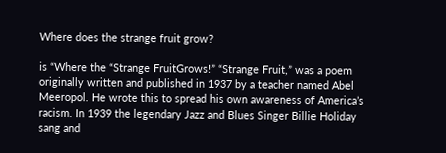Where does the strange fruit grow?

is “Where the “Strange FruitGrows!” “Strange Fruit,” was a poem originally written and published in 1937 by a teacher named Abel Meeropol. He wrote this to spread his own awareness of America’s racism. In 1939 the legendary Jazz and Blues Singer Billie Holiday sang and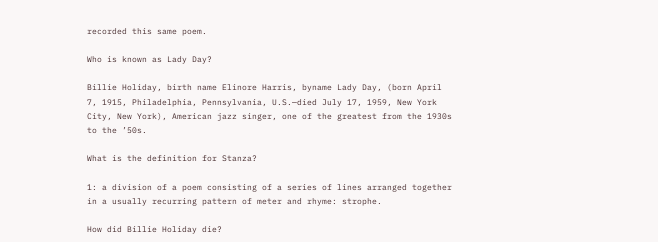recorded this same poem.

Who is known as Lady Day?

Billie Holiday, birth name Elinore Harris, byname Lady Day, (born April 7, 1915, Philadelphia, Pennsylvania, U.S.—died July 17, 1959, New York City, New York), American jazz singer, one of the greatest from the 1930s to the ’50s.

What is the definition for Stanza?

1: a division of a poem consisting of a series of lines arranged together in a usually recurring pattern of meter and rhyme: strophe.

How did Billie Holiday die?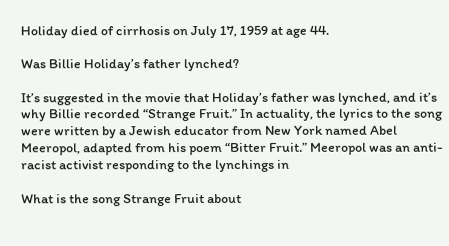Holiday died of cirrhosis on July 17, 1959 at age 44.

Was Billie Holiday’s father lynched?

It’s suggested in the movie that Holiday’s father was lynched, and it’s why Billie recorded “Strange Fruit.” In actuality, the lyrics to the song were written by a Jewish educator from New York named Abel Meeropol, adapted from his poem “Bitter Fruit.” Meeropol was an anti-racist activist responding to the lynchings in

What is the song Strange Fruit about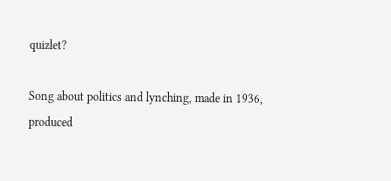quizlet?

Song about politics and lynching, made in 1936, produced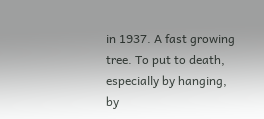in 1937. A fast growing tree. To put to death, especially by hanging, by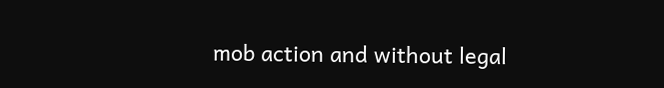mob action and without legal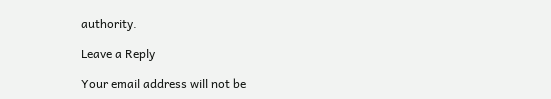authority.

Leave a Reply

Your email address will not be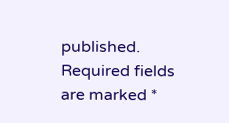published. Required fields are marked *